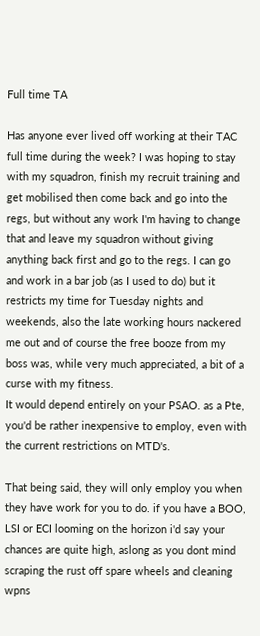Full time TA

Has anyone ever lived off working at their TAC full time during the week? I was hoping to stay with my squadron, finish my recruit training and get mobilised then come back and go into the regs, but without any work I'm having to change that and leave my squadron without giving anything back first and go to the regs. I can go and work in a bar job (as I used to do) but it restricts my time for Tuesday nights and weekends, also the late working hours nackered me out and of course the free booze from my boss was, while very much appreciated, a bit of a curse with my fitness.
It would depend entirely on your PSAO. as a Pte, you'd be rather inexpensive to employ, even with the current restrictions on MTD's.

That being said, they will only employ you when they have work for you to do. if you have a BOO, LSI or ECI looming on the horizon i'd say your chances are quite high, aslong as you dont mind scraping the rust off spare wheels and cleaning wpns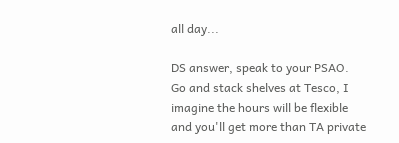all day...

DS answer, speak to your PSAO.
Go and stack shelves at Tesco, I imagine the hours will be flexible and you'll get more than TA private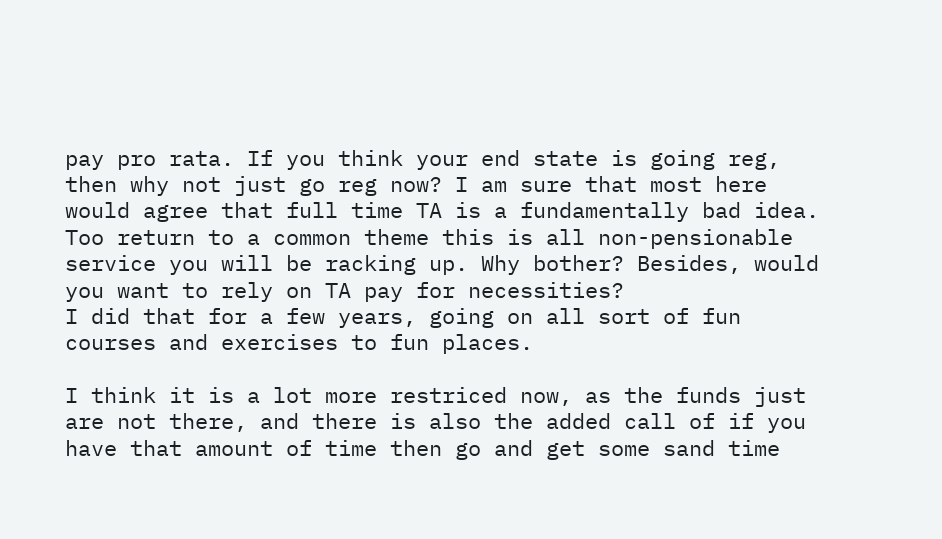pay pro rata. If you think your end state is going reg, then why not just go reg now? I am sure that most here would agree that full time TA is a fundamentally bad idea. Too return to a common theme this is all non-pensionable service you will be racking up. Why bother? Besides, would you want to rely on TA pay for necessities?
I did that for a few years, going on all sort of fun courses and exercises to fun places.

I think it is a lot more restriced now, as the funds just are not there, and there is also the added call of if you have that amount of time then go and get some sand time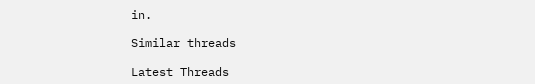in.

Similar threads

Latest Threads